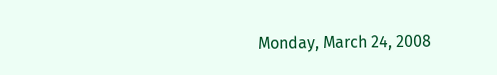Monday, March 24, 2008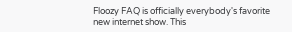Floozy FAQ is officially everybody's favorite new internet show. This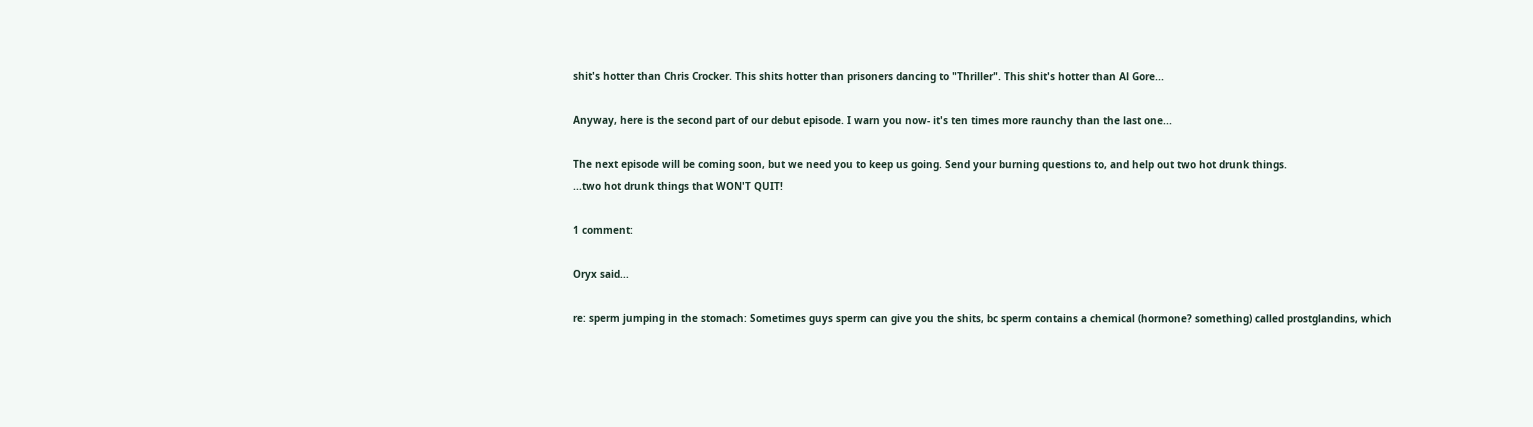shit's hotter than Chris Crocker. This shits hotter than prisoners dancing to "Thriller". This shit's hotter than Al Gore...

Anyway, here is the second part of our debut episode. I warn you now- it's ten times more raunchy than the last one...

The next episode will be coming soon, but we need you to keep us going. Send your burning questions to, and help out two hot drunk things.
...two hot drunk things that WON'T QUIT!

1 comment:

Oryx said...

re: sperm jumping in the stomach: Sometimes guys sperm can give you the shits, bc sperm contains a chemical (hormone? something) called prostglandins, which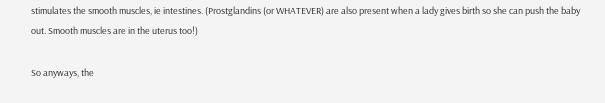stimulates the smooth muscles, ie intestines. (Prostglandins (or WHATEVER) are also present when a lady gives birth so she can push the baby out. Smooth muscles are in the uterus too!)

So anyways, the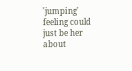'jumping' feeling could just be her about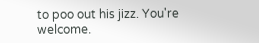to poo out his jizz. You're welcome.